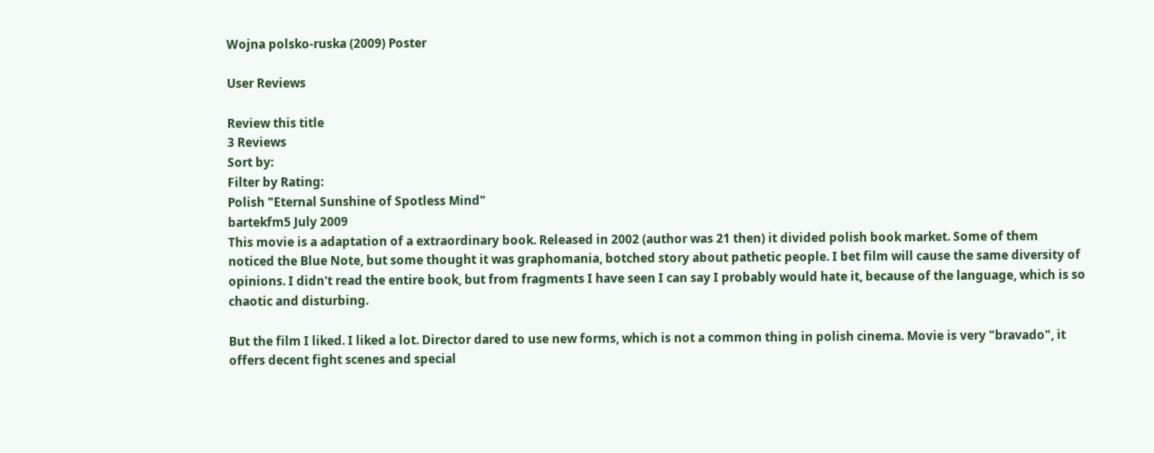Wojna polsko-ruska (2009) Poster

User Reviews

Review this title
3 Reviews
Sort by:
Filter by Rating:
Polish "Eternal Sunshine of Spotless Mind"
bartekfm5 July 2009
This movie is a adaptation of a extraordinary book. Released in 2002 (author was 21 then) it divided polish book market. Some of them noticed the Blue Note, but some thought it was graphomania, botched story about pathetic people. I bet film will cause the same diversity of opinions. I didn't read the entire book, but from fragments I have seen I can say I probably would hate it, because of the language, which is so chaotic and disturbing.

But the film I liked. I liked a lot. Director dared to use new forms, which is not a common thing in polish cinema. Movie is very "bravado", it offers decent fight scenes and special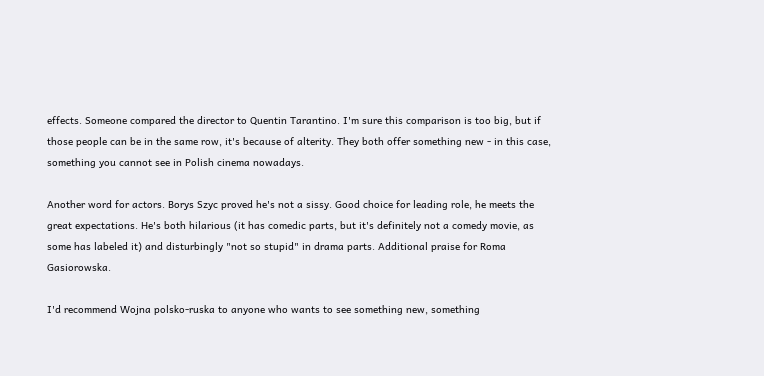effects. Someone compared the director to Quentin Tarantino. I'm sure this comparison is too big, but if those people can be in the same row, it's because of alterity. They both offer something new - in this case, something you cannot see in Polish cinema nowadays.

Another word for actors. Borys Szyc proved he's not a sissy. Good choice for leading role, he meets the great expectations. He's both hilarious (it has comedic parts, but it's definitely not a comedy movie, as some has labeled it) and disturbingly "not so stupid" in drama parts. Additional praise for Roma Gasiorowska.

I'd recommend Wojna polsko-ruska to anyone who wants to see something new, something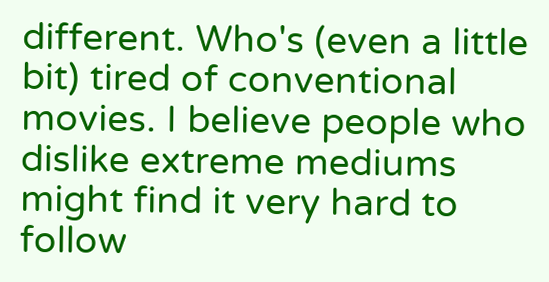different. Who's (even a little bit) tired of conventional movies. I believe people who dislike extreme mediums might find it very hard to follow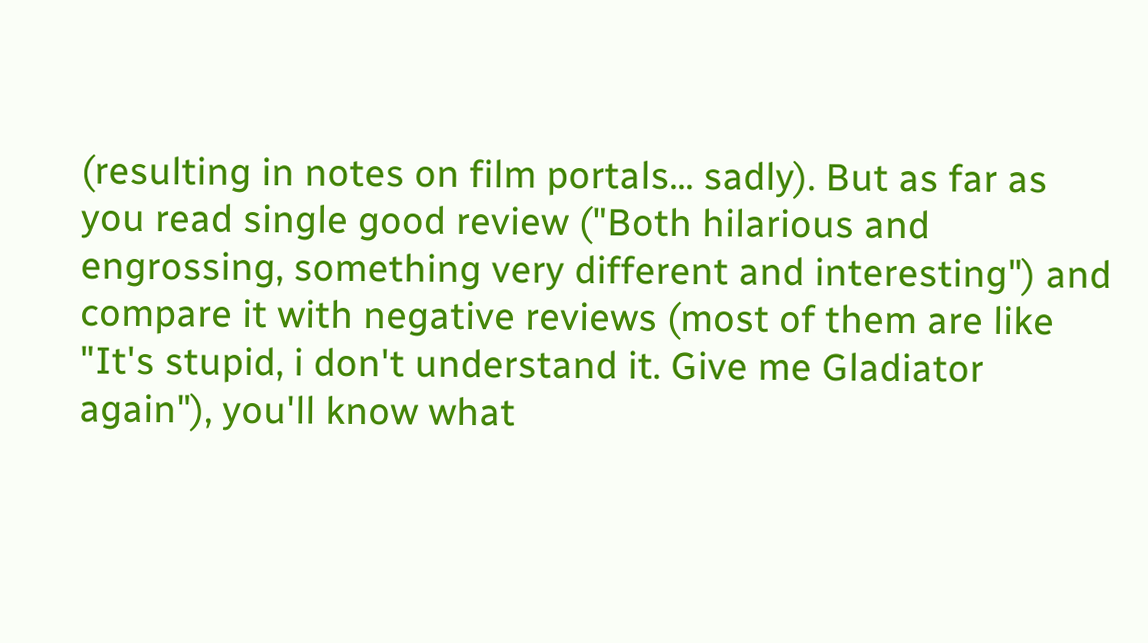(resulting in notes on film portals... sadly). But as far as you read single good review ("Both hilarious and engrossing, something very different and interesting") and compare it with negative reviews (most of them are like "It's stupid, i don't understand it. Give me Gladiator again"), you'll know what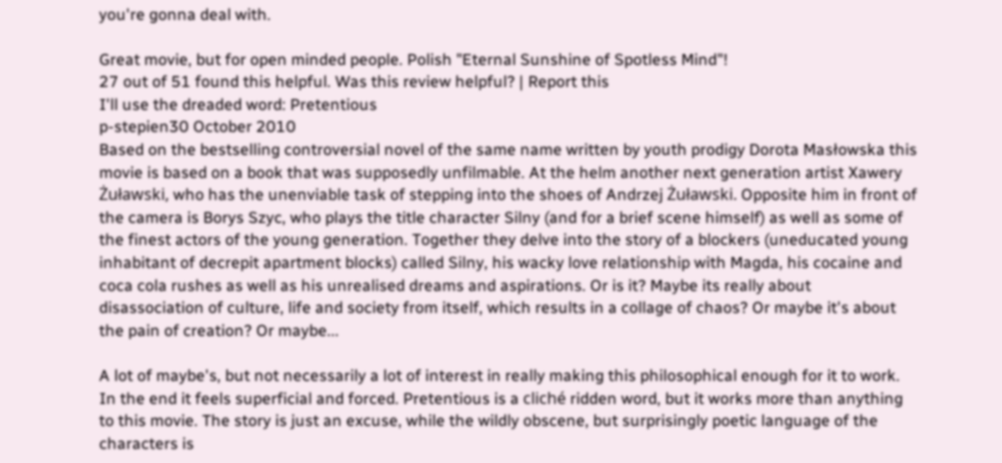you're gonna deal with.

Great movie, but for open minded people. Polish "Eternal Sunshine of Spotless Mind"!
27 out of 51 found this helpful. Was this review helpful? | Report this
I'll use the dreaded word: Pretentious
p-stepien30 October 2010
Based on the bestselling controversial novel of the same name written by youth prodigy Dorota Masłowska this movie is based on a book that was supposedly unfilmable. At the helm another next generation artist Xawery Żuławski, who has the unenviable task of stepping into the shoes of Andrzej Żuławski. Opposite him in front of the camera is Borys Szyc, who plays the title character Silny (and for a brief scene himself) as well as some of the finest actors of the young generation. Together they delve into the story of a blockers (uneducated young inhabitant of decrepit apartment blocks) called Silny, his wacky love relationship with Magda, his cocaine and coca cola rushes as well as his unrealised dreams and aspirations. Or is it? Maybe its really about disassociation of culture, life and society from itself, which results in a collage of chaos? Or maybe it's about the pain of creation? Or maybe...

A lot of maybe's, but not necessarily a lot of interest in really making this philosophical enough for it to work. In the end it feels superficial and forced. Pretentious is a cliché ridden word, but it works more than anything to this movie. The story is just an excuse, while the wildly obscene, but surprisingly poetic language of the characters is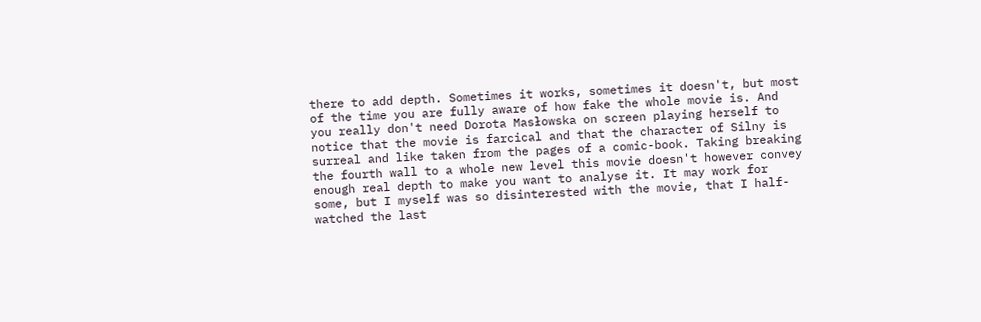there to add depth. Sometimes it works, sometimes it doesn't, but most of the time you are fully aware of how fake the whole movie is. And you really don't need Dorota Masłowska on screen playing herself to notice that the movie is farcical and that the character of Silny is surreal and like taken from the pages of a comic-book. Taking breaking the fourth wall to a whole new level this movie doesn't however convey enough real depth to make you want to analyse it. It may work for some, but I myself was so disinterested with the movie, that I half-watched the last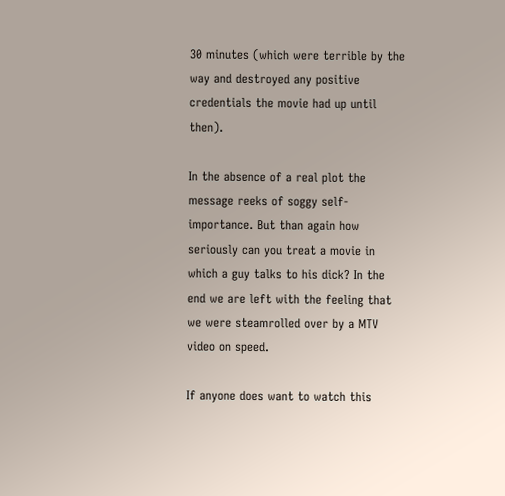30 minutes (which were terrible by the way and destroyed any positive credentials the movie had up until then).

In the absence of a real plot the message reeks of soggy self-importance. But than again how seriously can you treat a movie in which a guy talks to his dick? In the end we are left with the feeling that we were steamrolled over by a MTV video on speed.

If anyone does want to watch this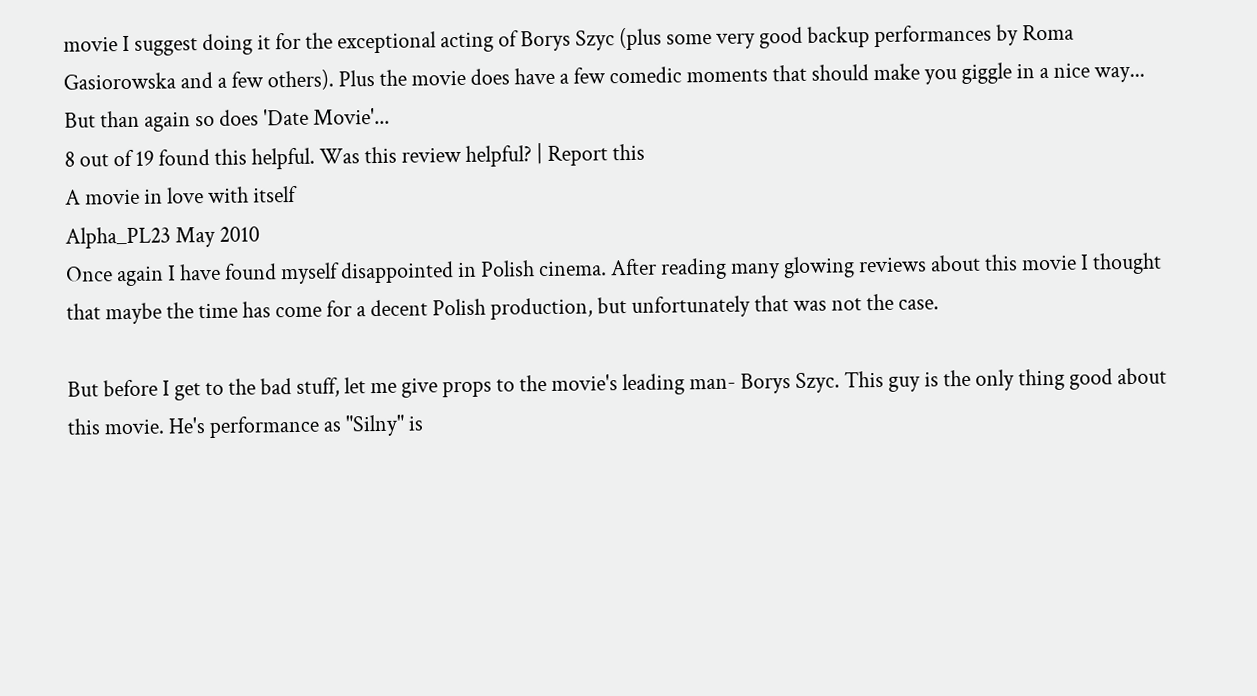movie I suggest doing it for the exceptional acting of Borys Szyc (plus some very good backup performances by Roma Gasiorowska and a few others). Plus the movie does have a few comedic moments that should make you giggle in a nice way... But than again so does 'Date Movie'...
8 out of 19 found this helpful. Was this review helpful? | Report this
A movie in love with itself
Alpha_PL23 May 2010
Once again I have found myself disappointed in Polish cinema. After reading many glowing reviews about this movie I thought that maybe the time has come for a decent Polish production, but unfortunately that was not the case.

But before I get to the bad stuff, let me give props to the movie's leading man- Borys Szyc. This guy is the only thing good about this movie. He's performance as "Silny" is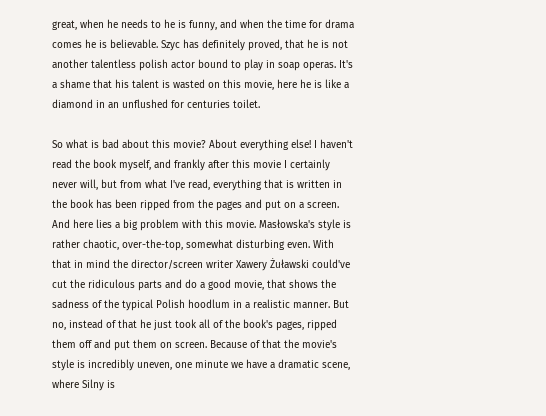great, when he needs to he is funny, and when the time for drama comes he is believable. Szyc has definitely proved, that he is not another talentless polish actor bound to play in soap operas. It's a shame that his talent is wasted on this movie, here he is like a diamond in an unflushed for centuries toilet.

So what is bad about this movie? About everything else! I haven't read the book myself, and frankly after this movie I certainly never will, but from what I've read, everything that is written in the book has been ripped from the pages and put on a screen. And here lies a big problem with this movie. Masłowska's style is rather chaotic, over-the-top, somewhat disturbing even. With that in mind the director/screen writer Xawery Żuławski could've cut the ridiculous parts and do a good movie, that shows the sadness of the typical Polish hoodlum in a realistic manner. But no, instead of that he just took all of the book's pages, ripped them off and put them on screen. Because of that the movie's style is incredibly uneven, one minute we have a dramatic scene, where Silny is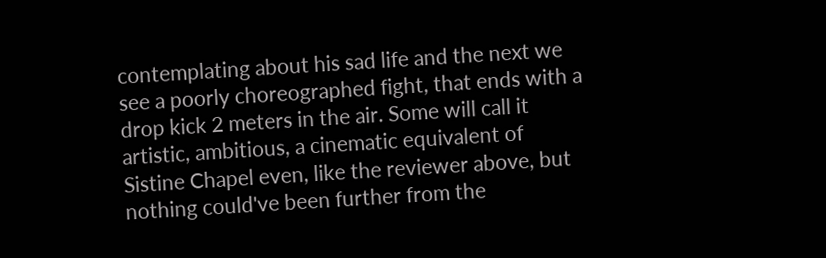contemplating about his sad life and the next we see a poorly choreographed fight, that ends with a drop kick 2 meters in the air. Some will call it artistic, ambitious, a cinematic equivalent of Sistine Chapel even, like the reviewer above, but nothing could've been further from the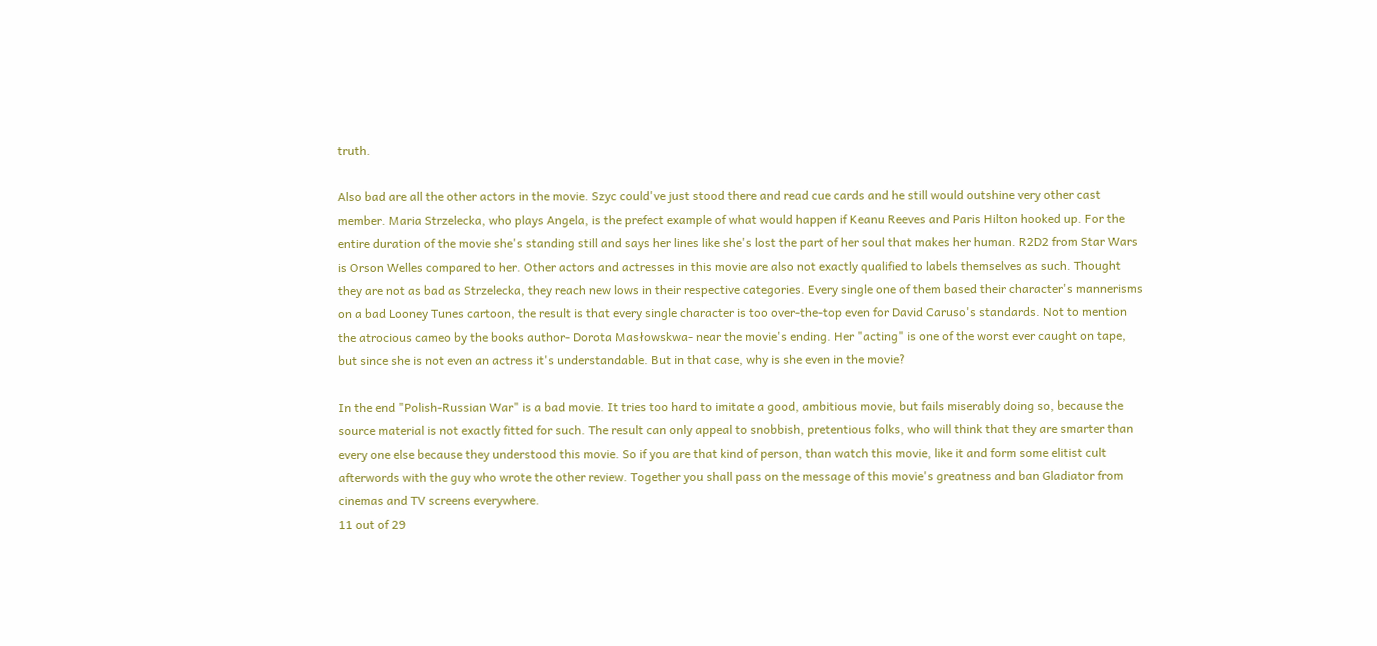truth.

Also bad are all the other actors in the movie. Szyc could've just stood there and read cue cards and he still would outshine very other cast member. Maria Strzelecka, who plays Angela, is the prefect example of what would happen if Keanu Reeves and Paris Hilton hooked up. For the entire duration of the movie she's standing still and says her lines like she's lost the part of her soul that makes her human. R2D2 from Star Wars is Orson Welles compared to her. Other actors and actresses in this movie are also not exactly qualified to labels themselves as such. Thought they are not as bad as Strzelecka, they reach new lows in their respective categories. Every single one of them based their character's mannerisms on a bad Looney Tunes cartoon, the result is that every single character is too over-the-top even for David Caruso's standards. Not to mention the atrocious cameo by the books author- Dorota Masłowskwa- near the movie's ending. Her "acting" is one of the worst ever caught on tape, but since she is not even an actress it's understandable. But in that case, why is she even in the movie?

In the end "Polish-Russian War" is a bad movie. It tries too hard to imitate a good, ambitious movie, but fails miserably doing so, because the source material is not exactly fitted for such. The result can only appeal to snobbish, pretentious folks, who will think that they are smarter than every one else because they understood this movie. So if you are that kind of person, than watch this movie, like it and form some elitist cult afterwords with the guy who wrote the other review. Together you shall pass on the message of this movie's greatness and ban Gladiator from cinemas and TV screens everywhere.
11 out of 29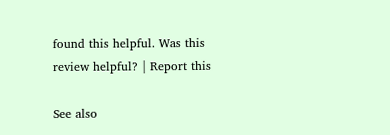found this helpful. Was this review helpful? | Report this

See also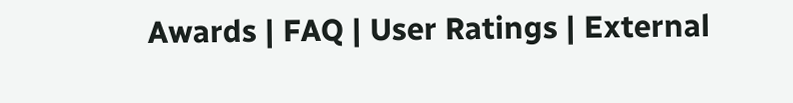Awards | FAQ | User Ratings | External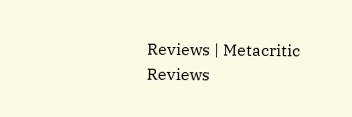Reviews | Metacritic Reviews